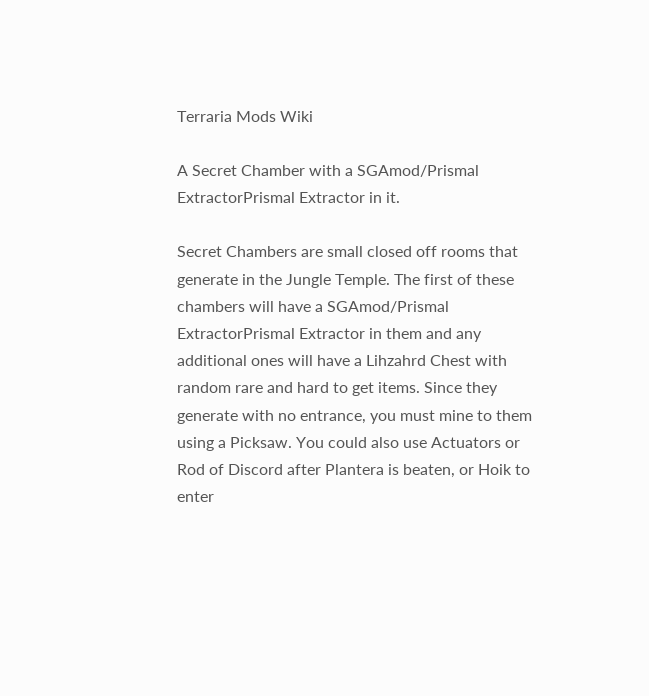Terraria Mods Wiki

A Secret Chamber with a SGAmod/Prismal ExtractorPrismal Extractor in it.

Secret Chambers are small closed off rooms that generate in the Jungle Temple. The first of these chambers will have a SGAmod/Prismal ExtractorPrismal Extractor in them and any additional ones will have a Lihzahrd Chest with random rare and hard to get items. Since they generate with no entrance, you must mine to them using a Picksaw. You could also use Actuators or Rod of Discord after Plantera is beaten, or Hoik to enter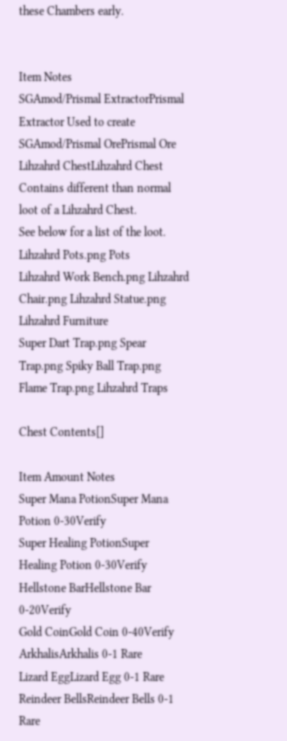these Chambers early.


Item Notes
SGAmod/Prismal ExtractorPrismal Extractor Used to create SGAmod/Prismal OrePrismal Ore
Lihzahrd ChestLihzahrd Chest Contains different than normal loot of a Lihzahrd Chest.
See below for a list of the loot.
Lihzahrd Pots.png Pots
Lihzahrd Work Bench.png Lihzahrd Chair.png Lihzahrd Statue.png Lihzahrd Furniture
Super Dart Trap.png Spear Trap.png Spiky Ball Trap.png Flame Trap.png Lihzahrd Traps

Chest Contents[]

Item Amount Notes
Super Mana PotionSuper Mana Potion 0-30Verify
Super Healing PotionSuper Healing Potion 0-30Verify
Hellstone BarHellstone Bar 0-20Verify
Gold CoinGold Coin 0-40Verify
ArkhalisArkhalis 0-1 Rare
Lizard EggLizard Egg 0-1 Rare
Reindeer BellsReindeer Bells 0-1 Rare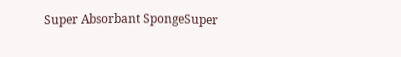Super Absorbant SpongeSuper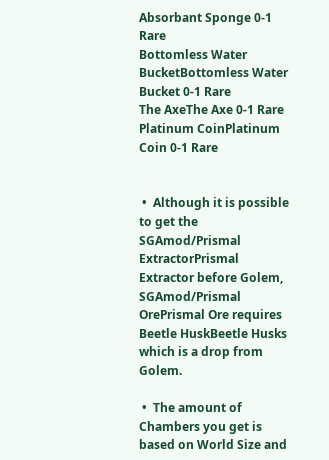Absorbant Sponge 0-1 Rare
Bottomless Water BucketBottomless Water Bucket 0-1 Rare
The AxeThe Axe 0-1 Rare
Platinum CoinPlatinum Coin 0-1 Rare


 •  Although it is possible to get the SGAmod/Prismal ExtractorPrismal Extractor before Golem, SGAmod/Prismal OrePrismal Ore requires Beetle HuskBeetle Husks which is a drop from Golem.

 •  The amount of Chambers you get is based on World Size and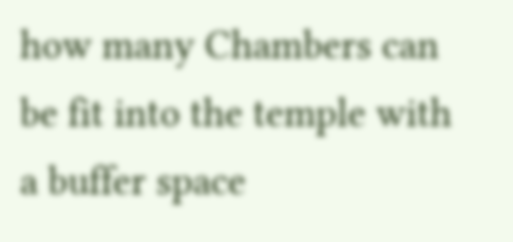how many Chambers can be fit into the temple with a buffer space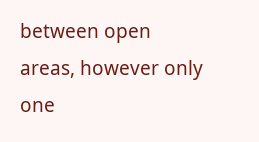between open areas, however only one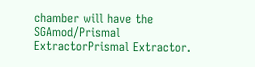chamber will have the SGAmod/Prismal ExtractorPrismal Extractor.